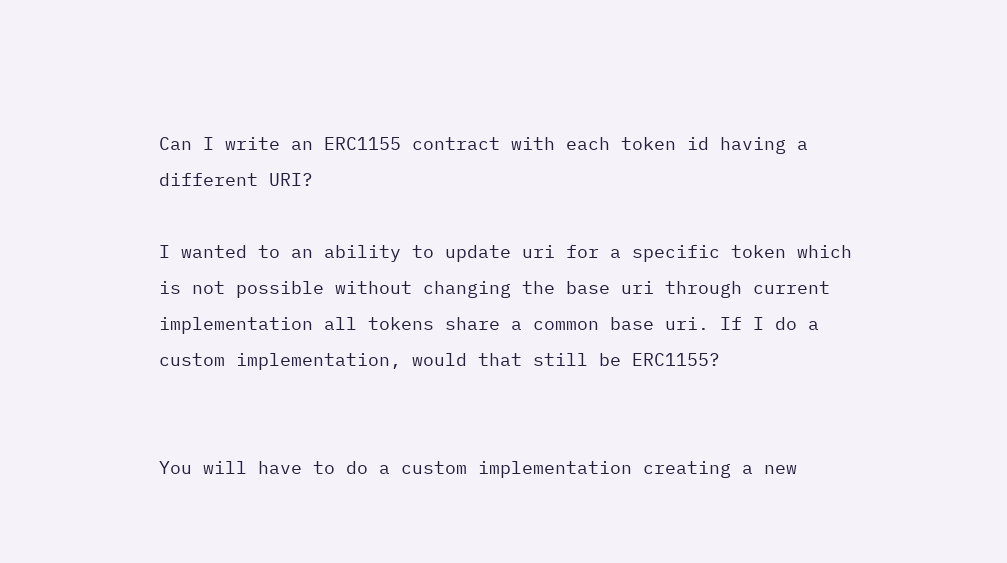Can I write an ERC1155 contract with each token id having a different URI?

I wanted to an ability to update uri for a specific token which is not possible without changing the base uri through current implementation all tokens share a common base uri. If I do a custom implementation, would that still be ERC1155?


You will have to do a custom implementation creating a new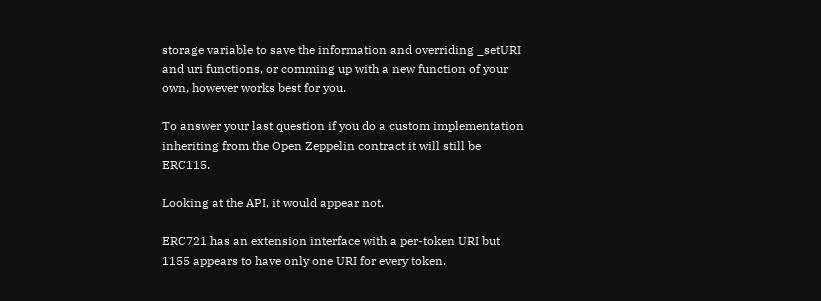storage variable to save the information and overriding _setURI and uri functions, or comming up with a new function of your own, however works best for you.

To answer your last question if you do a custom implementation inheriting from the Open Zeppelin contract it will still be ERC115.

Looking at the API, it would appear not.

ERC721 has an extension interface with a per-token URI but 1155 appears to have only one URI for every token.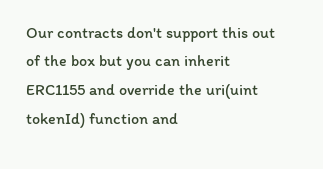Our contracts don't support this out of the box but you can inherit ERC1155 and override the uri(uint tokenId) function and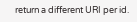return a different URI per id.